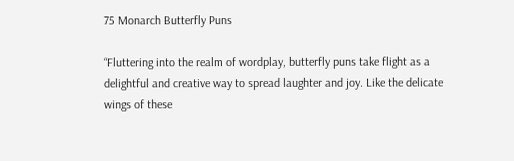75 Monarch Butterfly Puns

“Fluttering into the realm of wordplay, butterfly puns take flight as a delightful and creative way to spread laughter and joy. Like the delicate wings of these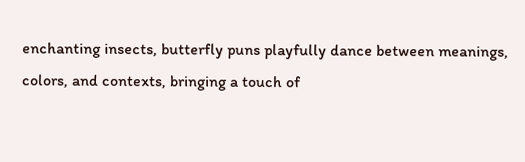enchanting insects, butterfly puns playfully dance between meanings, colors, and contexts, bringing a touch of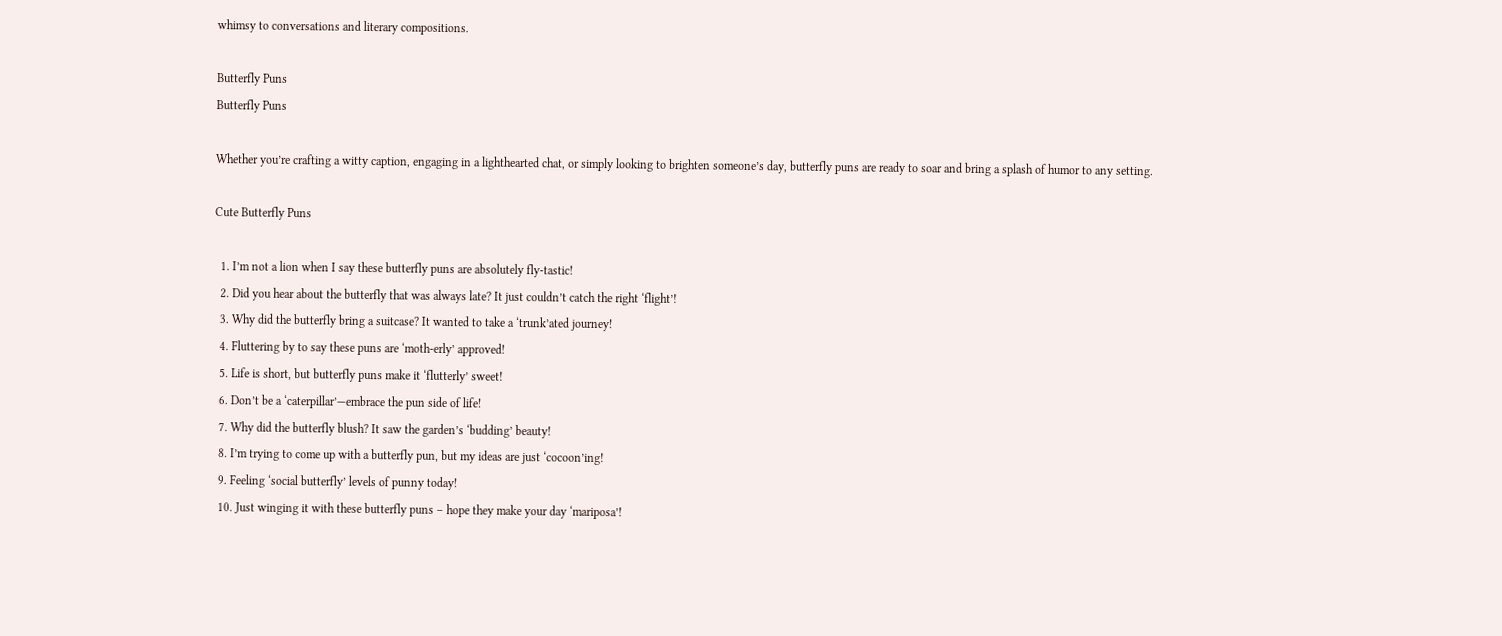whimsy to conversations and literary compositions.

Butterfly Puns
Butterfly Puns

Whether you’re crafting a witty caption, engaging in a lighthearted chat, or simply looking to brighten someone’s day, butterfly puns are ready to soar and bring a splash of humor to any setting.

Cute Butterfly Puns

  1. I’m not a lion when I say these butterfly puns are absolutely fly-tastic!
  2. Did you hear about the butterfly that was always late? It just couldn’t catch the right ‘flight’!
  3. Why did the butterfly bring a suitcase? It wanted to take a ‘trunk’ated journey!
  4. Fluttering by to say these puns are ‘moth-erly’ approved!
  5. Life is short, but butterfly puns make it ‘flutterly’ sweet!
  6. Don’t be a ‘caterpillar’—embrace the pun side of life!
  7. Why did the butterfly blush? It saw the garden’s ‘budding’ beauty!
  8. I’m trying to come up with a butterfly pun, but my ideas are just ‘cocoon’ing!
  9. Feeling ‘social butterfly’ levels of punny today!
  10. Just winging it with these butterfly puns – hope they make your day ‘mariposa’!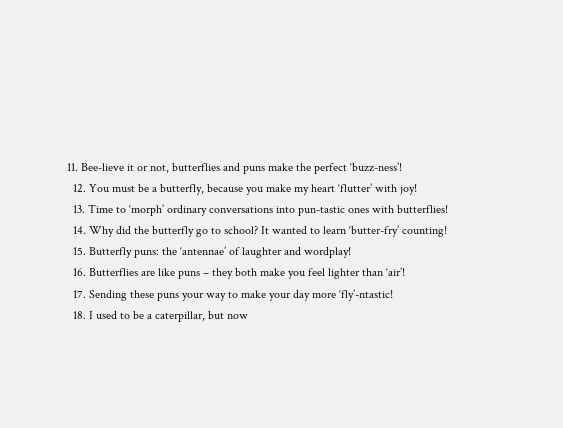11. Bee-lieve it or not, butterflies and puns make the perfect ‘buzz-ness’!
  12. You must be a butterfly, because you make my heart ‘flutter’ with joy!
  13. Time to ‘morph’ ordinary conversations into pun-tastic ones with butterflies!
  14. Why did the butterfly go to school? It wanted to learn ‘butter-fry’ counting!
  15. Butterfly puns: the ‘antennae’ of laughter and wordplay!
  16. Butterflies are like puns – they both make you feel lighter than ‘air’!
  17. Sending these puns your way to make your day more ‘fly’-ntastic!
  18. I used to be a caterpillar, but now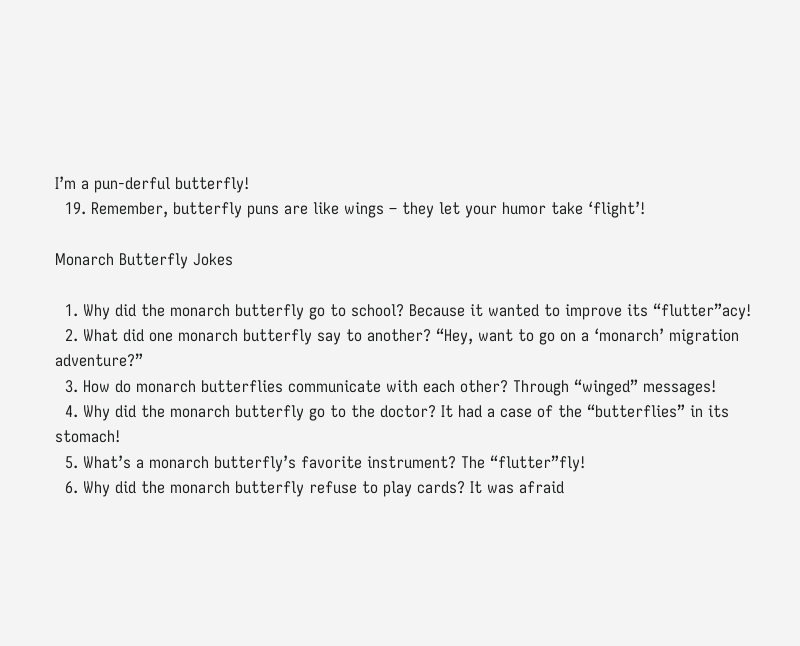I’m a pun-derful butterfly!
  19. Remember, butterfly puns are like wings – they let your humor take ‘flight’!

Monarch Butterfly Jokes

  1. Why did the monarch butterfly go to school? Because it wanted to improve its “flutter”acy!
  2. What did one monarch butterfly say to another? “Hey, want to go on a ‘monarch’ migration adventure?”
  3. How do monarch butterflies communicate with each other? Through “winged” messages!
  4. Why did the monarch butterfly go to the doctor? It had a case of the “butterflies” in its stomach!
  5. What’s a monarch butterfly’s favorite instrument? The “flutter”fly!
  6. Why did the monarch butterfly refuse to play cards? It was afraid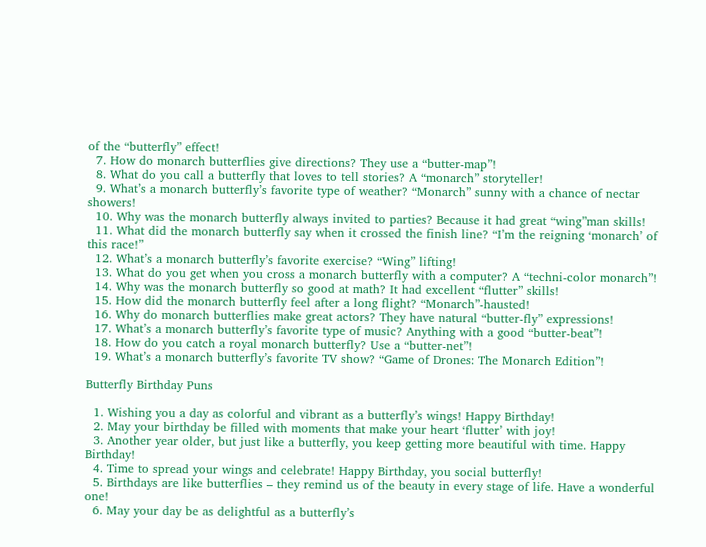of the “butterfly” effect!
  7. How do monarch butterflies give directions? They use a “butter-map”!
  8. What do you call a butterfly that loves to tell stories? A “monarch” storyteller!
  9. What’s a monarch butterfly’s favorite type of weather? “Monarch” sunny with a chance of nectar showers!
  10. Why was the monarch butterfly always invited to parties? Because it had great “wing”man skills!
  11. What did the monarch butterfly say when it crossed the finish line? “I’m the reigning ‘monarch’ of this race!”
  12. What’s a monarch butterfly’s favorite exercise? “Wing” lifting!
  13. What do you get when you cross a monarch butterfly with a computer? A “techni-color monarch”!
  14. Why was the monarch butterfly so good at math? It had excellent “flutter” skills!
  15. How did the monarch butterfly feel after a long flight? “Monarch”-hausted!
  16. Why do monarch butterflies make great actors? They have natural “butter-fly” expressions!
  17. What’s a monarch butterfly’s favorite type of music? Anything with a good “butter-beat”!
  18. How do you catch a royal monarch butterfly? Use a “butter-net”!
  19. What’s a monarch butterfly’s favorite TV show? “Game of Drones: The Monarch Edition”!

Butterfly Birthday Puns

  1. Wishing you a day as colorful and vibrant as a butterfly’s wings! Happy Birthday!
  2. May your birthday be filled with moments that make your heart ‘flutter’ with joy!
  3. Another year older, but just like a butterfly, you keep getting more beautiful with time. Happy Birthday!
  4. Time to spread your wings and celebrate! Happy Birthday, you social butterfly!
  5. Birthdays are like butterflies – they remind us of the beauty in every stage of life. Have a wonderful one!
  6. May your day be as delightful as a butterfly’s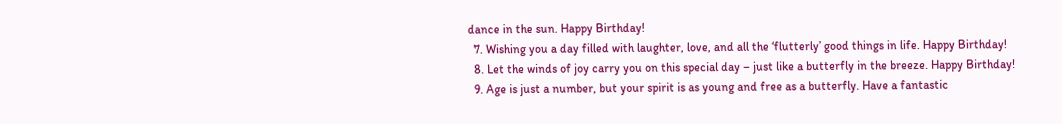dance in the sun. Happy Birthday!
  7. Wishing you a day filled with laughter, love, and all the ‘flutterly’ good things in life. Happy Birthday!
  8. Let the winds of joy carry you on this special day – just like a butterfly in the breeze. Happy Birthday!
  9. Age is just a number, but your spirit is as young and free as a butterfly. Have a fantastic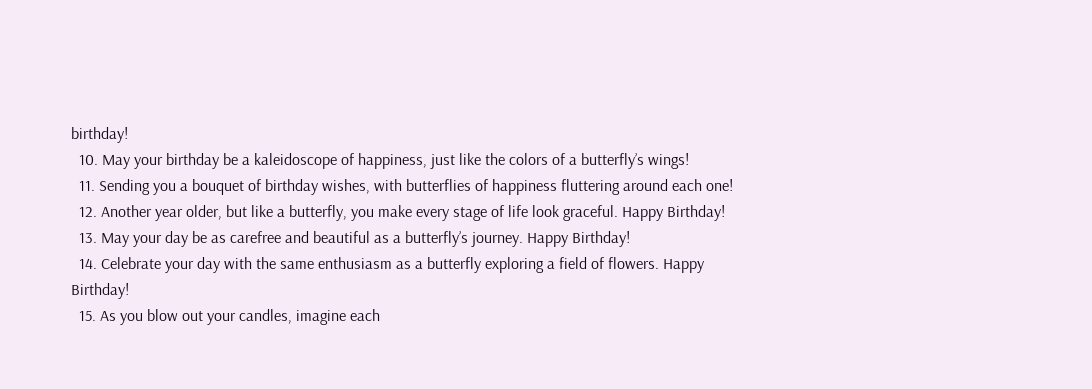birthday!
  10. May your birthday be a kaleidoscope of happiness, just like the colors of a butterfly’s wings!
  11. Sending you a bouquet of birthday wishes, with butterflies of happiness fluttering around each one!
  12. Another year older, but like a butterfly, you make every stage of life look graceful. Happy Birthday!
  13. May your day be as carefree and beautiful as a butterfly’s journey. Happy Birthday!
  14. Celebrate your day with the same enthusiasm as a butterfly exploring a field of flowers. Happy Birthday!
  15. As you blow out your candles, imagine each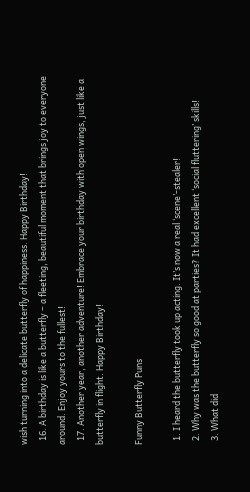wish turning into a delicate butterfly of happiness. Happy Birthday!
  16. A birthday is like a butterfly – a fleeting, beautiful moment that brings joy to everyone around. Enjoy yours to the fullest!
  17. Another year, another adventure! Embrace your birthday with open wings, just like a butterfly in flight. Happy Birthday!

Funny Butterfly Puns

  1. I heard the butterfly took up acting. It’s now a real ‘scene’-stealer!
  2. Why was the butterfly so good at parties? It had excellent ‘social fluttering’ skills!
  3. What did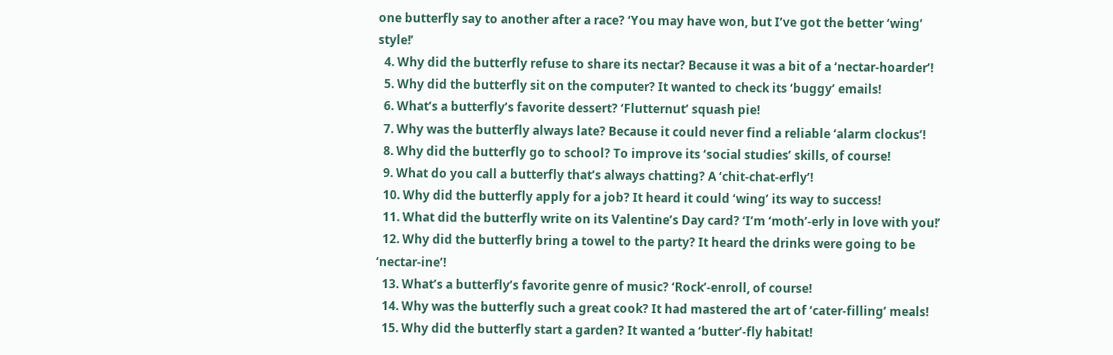one butterfly say to another after a race? ‘You may have won, but I’ve got the better ‘wing’ style!’
  4. Why did the butterfly refuse to share its nectar? Because it was a bit of a ‘nectar-hoarder’!
  5. Why did the butterfly sit on the computer? It wanted to check its ‘buggy’ emails!
  6. What’s a butterfly’s favorite dessert? ‘Flutternut’ squash pie!
  7. Why was the butterfly always late? Because it could never find a reliable ‘alarm clockus’!
  8. Why did the butterfly go to school? To improve its ‘social studies’ skills, of course!
  9. What do you call a butterfly that’s always chatting? A ‘chit-chat-erfly’!
  10. Why did the butterfly apply for a job? It heard it could ‘wing’ its way to success!
  11. What did the butterfly write on its Valentine’s Day card? ‘I’m ‘moth’-erly in love with you!’
  12. Why did the butterfly bring a towel to the party? It heard the drinks were going to be ‘nectar-ine’!
  13. What’s a butterfly’s favorite genre of music? ‘Rock’-enroll, of course!
  14. Why was the butterfly such a great cook? It had mastered the art of ‘cater-filling’ meals!
  15. Why did the butterfly start a garden? It wanted a ‘butter’-fly habitat!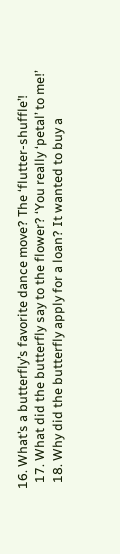16. What’s a butterfly’s favorite dance move? The ‘flutter-shuffle’!
  17. What did the butterfly say to the flower? ‘You really ‘petal’ to me!’
  18. Why did the butterfly apply for a loan? It wanted to buy a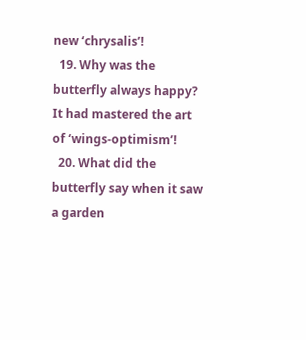new ‘chrysalis’!
  19. Why was the butterfly always happy? It had mastered the art of ‘wings-optimism’!
  20. What did the butterfly say when it saw a garden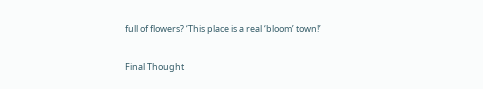full of flowers? ‘This place is a real ‘bloom’ town!’

Final Thought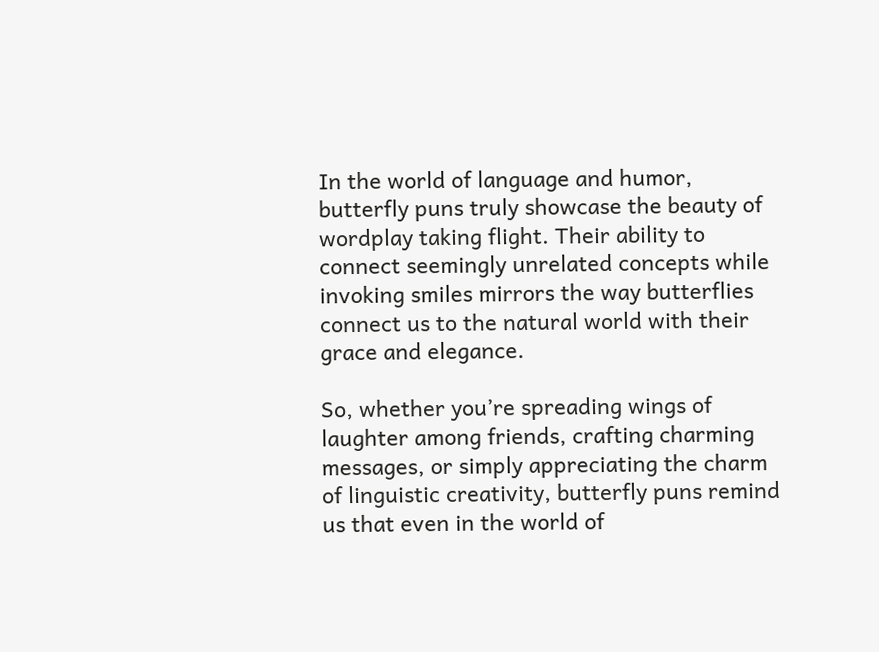In the world of language and humor, butterfly puns truly showcase the beauty of wordplay taking flight. Their ability to connect seemingly unrelated concepts while invoking smiles mirrors the way butterflies connect us to the natural world with their grace and elegance.

So, whether you’re spreading wings of laughter among friends, crafting charming messages, or simply appreciating the charm of linguistic creativity, butterfly puns remind us that even in the world of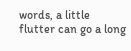words, a little flutter can go a long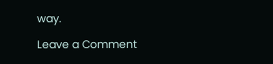way.

Leave a Comment